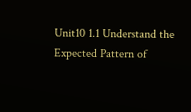Unit10 1.1 Understand the Expected Pattern of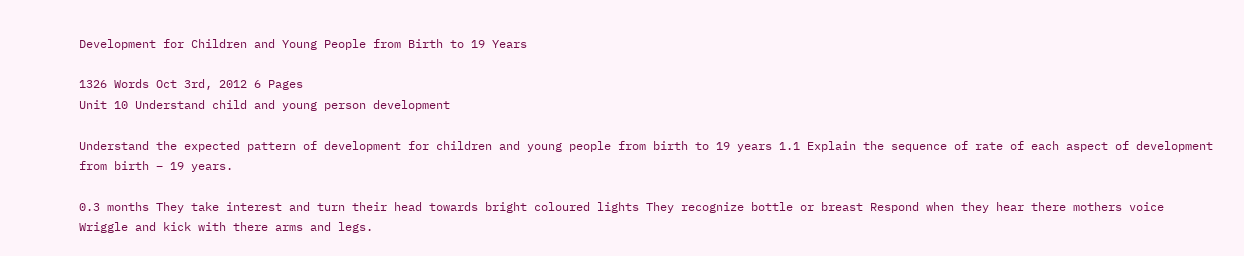Development for Children and Young People from Birth to 19 Years

1326 Words Oct 3rd, 2012 6 Pages
Unit 10 Understand child and young person development

Understand the expected pattern of development for children and young people from birth to 19 years 1.1 Explain the sequence of rate of each aspect of development from birth – 19 years.

0.3 months They take interest and turn their head towards bright coloured lights They recognize bottle or breast Respond when they hear there mothers voice Wriggle and kick with there arms and legs.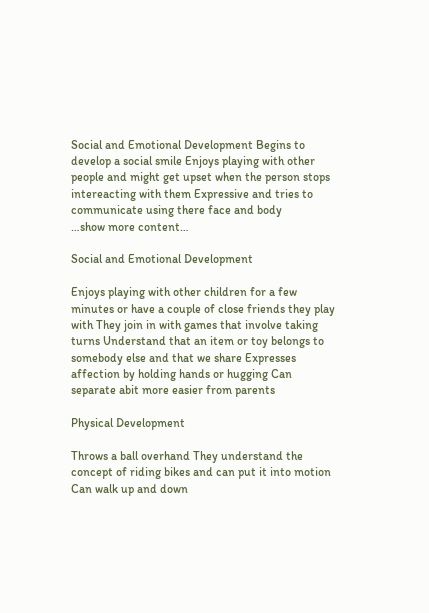Social and Emotional Development Begins to develop a social smile Enjoys playing with other people and might get upset when the person stops intereacting with them Expressive and tries to communicate using there face and body
…show more content…

Social and Emotional Development

Enjoys playing with other children for a few minutes or have a couple of close friends they play with They join in with games that involve taking turns Understand that an item or toy belongs to somebody else and that we share Expresses affection by holding hands or hugging Can separate abit more easier from parents

Physical Development

Throws a ball overhand They understand the concept of riding bikes and can put it into motion Can walk up and down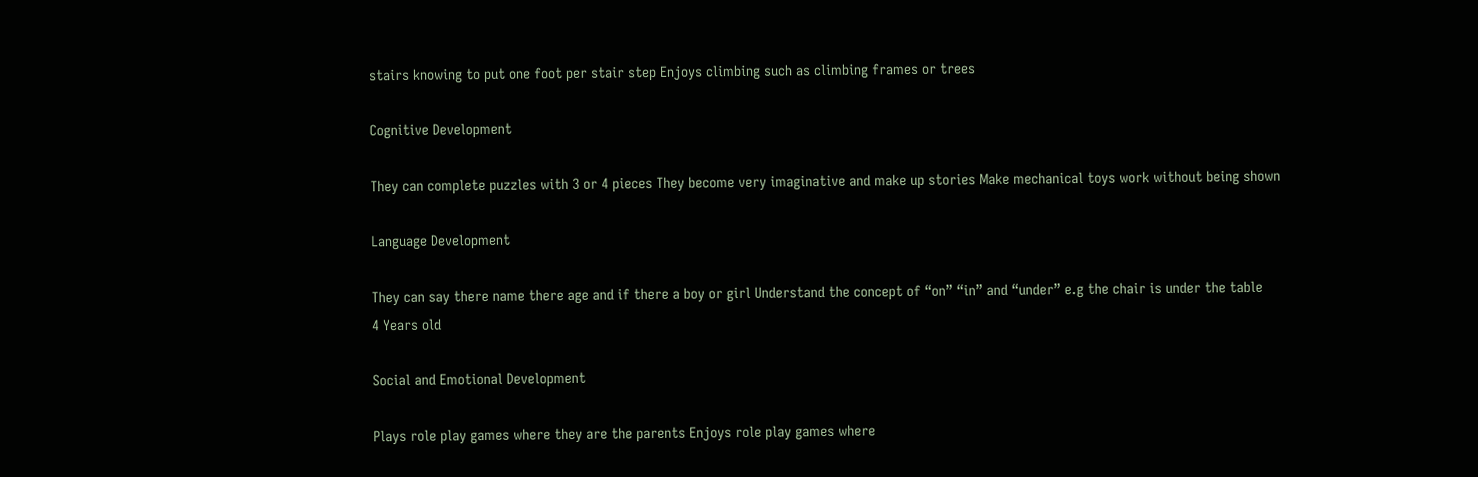stairs knowing to put one foot per stair step Enjoys climbing such as climbing frames or trees

Cognitive Development

They can complete puzzles with 3 or 4 pieces They become very imaginative and make up stories Make mechanical toys work without being shown

Language Development

They can say there name there age and if there a boy or girl Understand the concept of “on” “in” and “under” e.g the chair is under the table
4 Years old

Social and Emotional Development

Plays role play games where they are the parents Enjoys role play games where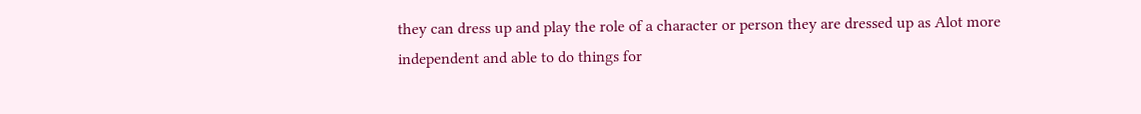they can dress up and play the role of a character or person they are dressed up as Alot more independent and able to do things for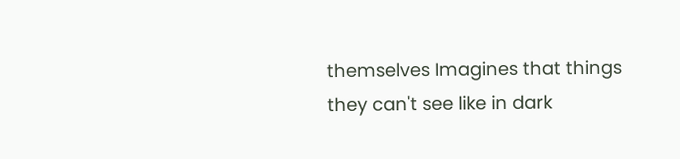themselves Imagines that things they can't see like in dark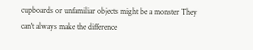cupboards or unfamiliar objects might be a monster They can't always make the difference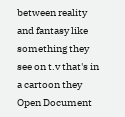between reality and fantasy like something they see on t.v that's in a cartoon they
Open Document